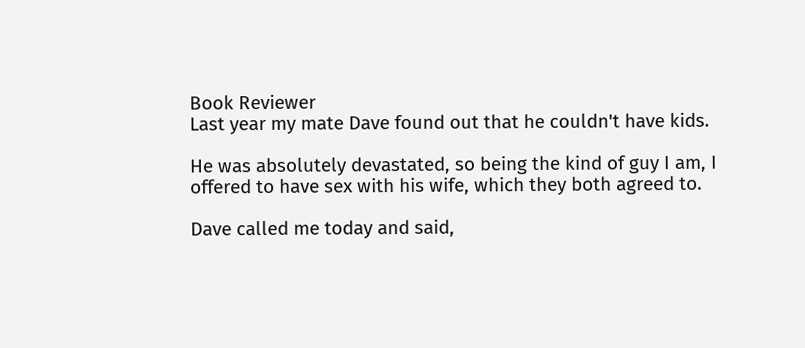Book Reviewer
Last year my mate Dave found out that he couldn't have kids.

He was absolutely devastated, so being the kind of guy I am, I offered to have sex with his wife, which they both agreed to.

Dave called me today and said,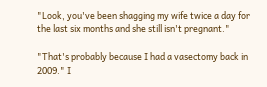"Look, you've been shagging my wife twice a day for the last six months and she still isn't pregnant."

"That's probably because I had a vasectomy back in 2009." I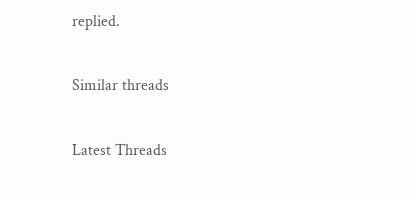replied.

Similar threads

Latest Threads